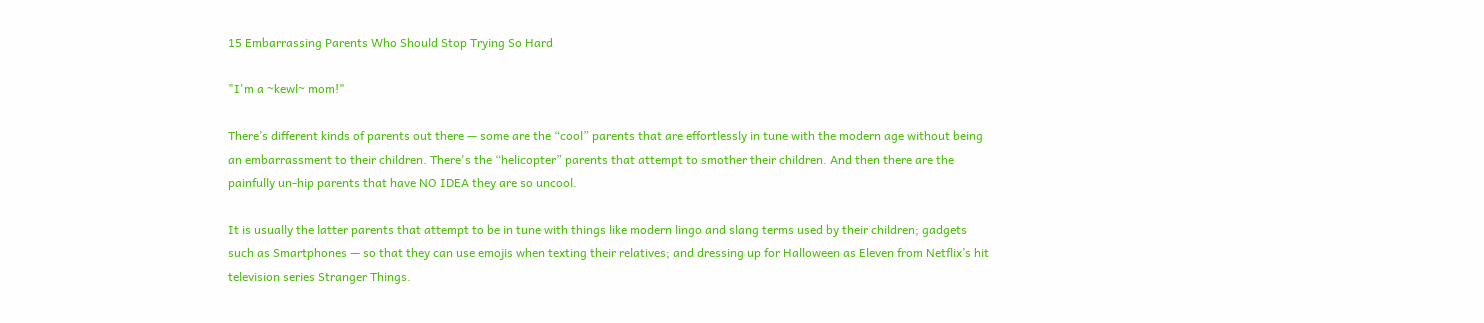15 Embarrassing Parents Who Should Stop Trying So Hard

"I'm a ~kewl~ mom!"

There’s different kinds of parents out there — some are the “cool” parents that are effortlessly in tune with the modern age without being an embarrassment to their children. There's the “helicopter” parents that attempt to smother their children. And then there are the painfully un-hip parents that have NO IDEA they are so uncool.

It is usually the latter parents that attempt to be in tune with things like modern lingo and slang terms used by their children; gadgets such as Smartphones — so that they can use emojis when texting their relatives; and dressing up for Halloween as Eleven from Netflix’s hit television series Stranger Things.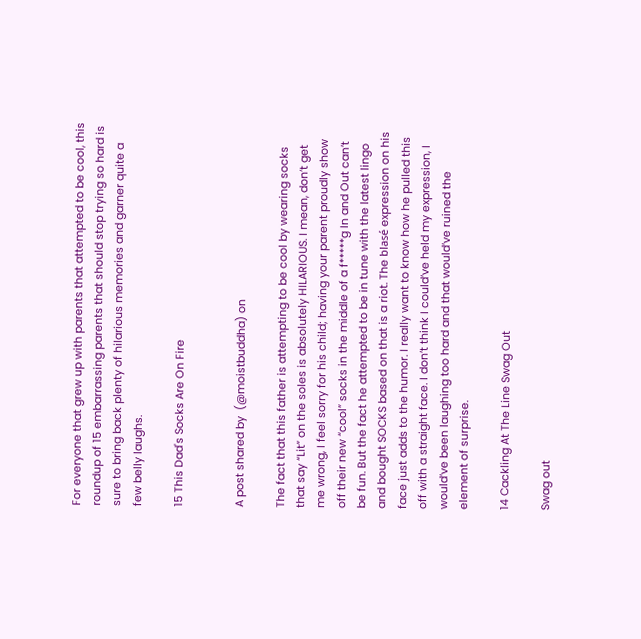For everyone that grew up with parents that attempted to be cool, this roundup of 15 embarrassing parents that should stop trying so hard is sure to bring back plenty of hilarious memories and garner quite a few belly laughs.

15 This Dad's Socks Are On Fire


A post shared by  (@moistbuddha) on

The fact that this father is attempting to be cool by wearing socks that say “Lit” on the soles is absolutely HILARIOUS. I mean, don’t get me wrong, I feel sorry for his child; having your parent proudly show off their new “cool” socks in the middle of a f*****g In and Out can’t be fun. But the fact he attempted to be in tune with the latest lingo and bought SOCKS based on that is a riot. The blasé expression on his face just adds to the humor. I really want to know how he pulled this off with a straight face. I don’t think I could’ve held my expression, I would’ve been laughing too hard and that would’ve ruined the element of surprise.

14 Cackling At The Line Swag Out

Swag out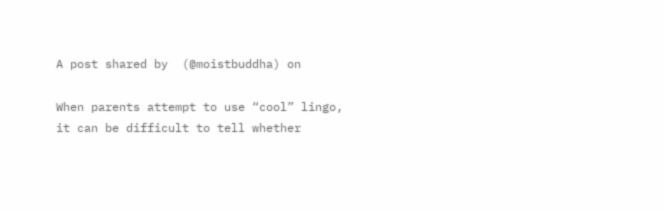A post shared by  (@moistbuddha) on

When parents attempt to use “cool” lingo, it can be difficult to tell whether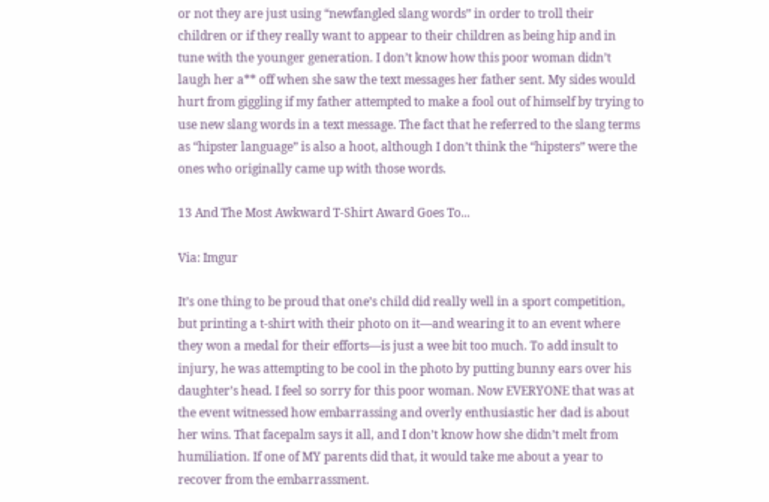or not they are just using “newfangled slang words” in order to troll their children or if they really want to appear to their children as being hip and in tune with the younger generation. I don’t know how this poor woman didn’t laugh her a** off when she saw the text messages her father sent. My sides would hurt from giggling if my father attempted to make a fool out of himself by trying to use new slang words in a text message. The fact that he referred to the slang terms as “hipster language” is also a hoot, although I don’t think the “hipsters” were the ones who originally came up with those words.

13 And The Most Awkward T-Shirt Award Goes To...

Via: Imgur

It’s one thing to be proud that one’s child did really well in a sport competition, but printing a t-shirt with their photo on it—and wearing it to an event where they won a medal for their efforts—is just a wee bit too much. To add insult to injury, he was attempting to be cool in the photo by putting bunny ears over his daughter’s head. I feel so sorry for this poor woman. Now EVERYONE that was at the event witnessed how embarrassing and overly enthusiastic her dad is about her wins. That facepalm says it all, and I don’t know how she didn’t melt from humiliation. If one of MY parents did that, it would take me about a year to recover from the embarrassment.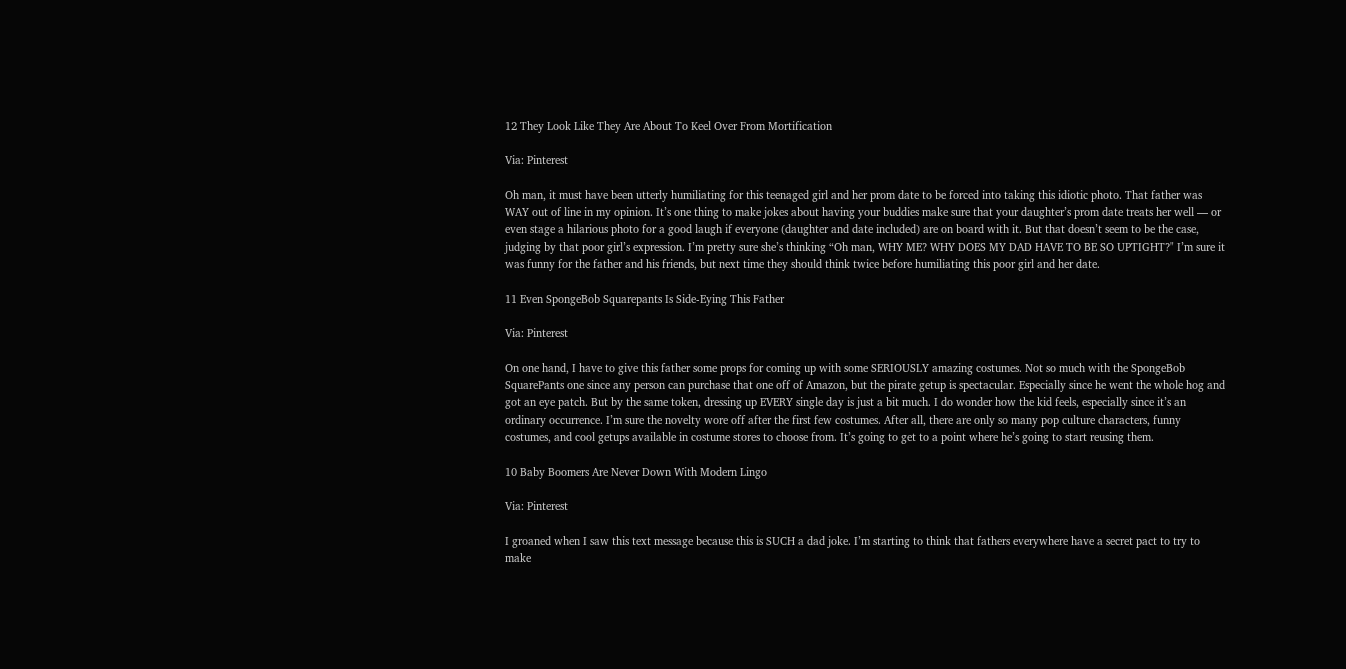12 They Look Like They Are About To Keel Over From Mortification

Via: Pinterest

Oh man, it must have been utterly humiliating for this teenaged girl and her prom date to be forced into taking this idiotic photo. That father was WAY out of line in my opinion. It’s one thing to make jokes about having your buddies make sure that your daughter’s prom date treats her well — or even stage a hilarious photo for a good laugh if everyone (daughter and date included) are on board with it. But that doesn’t seem to be the case, judging by that poor girl’s expression. I’m pretty sure she’s thinking “Oh man, WHY ME? WHY DOES MY DAD HAVE TO BE SO UPTIGHT?" I’m sure it was funny for the father and his friends, but next time they should think twice before humiliating this poor girl and her date.

11 Even SpongeBob Squarepants Is Side-Eying This Father

Via: Pinterest

On one hand, I have to give this father some props for coming up with some SERIOUSLY amazing costumes. Not so much with the SpongeBob SquarePants one since any person can purchase that one off of Amazon, but the pirate getup is spectacular. Especially since he went the whole hog and got an eye patch. But by the same token, dressing up EVERY single day is just a bit much. I do wonder how the kid feels, especially since it’s an ordinary occurrence. I’m sure the novelty wore off after the first few costumes. After all, there are only so many pop culture characters, funny costumes, and cool getups available in costume stores to choose from. It’s going to get to a point where he’s going to start reusing them.

10 Baby Boomers Are Never Down With Modern Lingo

Via: Pinterest

I groaned when I saw this text message because this is SUCH a dad joke. I’m starting to think that fathers everywhere have a secret pact to try to make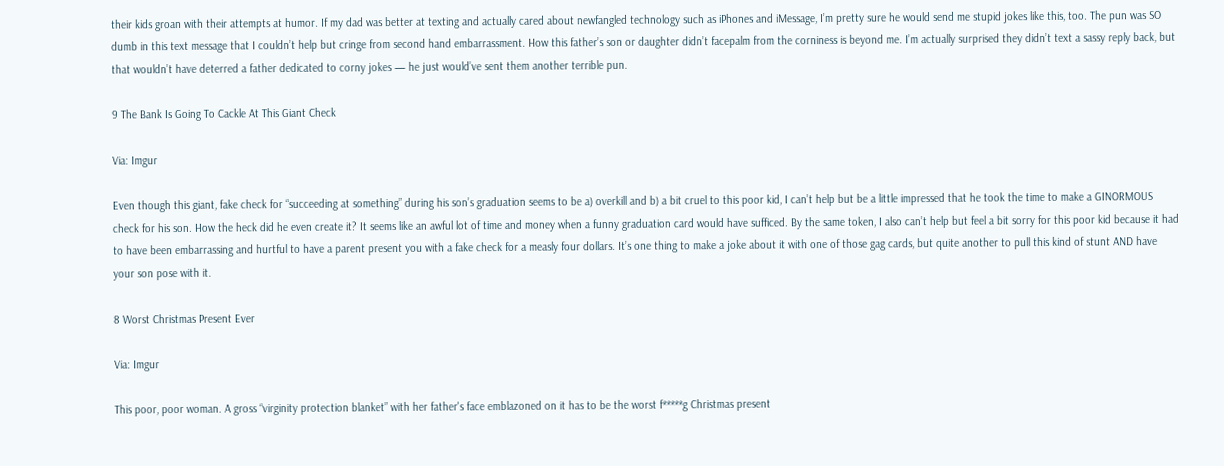their kids groan with their attempts at humor. If my dad was better at texting and actually cared about newfangled technology such as iPhones and iMessage, I’m pretty sure he would send me stupid jokes like this, too. The pun was SO dumb in this text message that I couldn’t help but cringe from second hand embarrassment. How this father’s son or daughter didn’t facepalm from the corniness is beyond me. I’m actually surprised they didn’t text a sassy reply back, but that wouldn’t have deterred a father dedicated to corny jokes — he just would’ve sent them another terrible pun.

9 The Bank Is Going To Cackle At This Giant Check

Via: Imgur

Even though this giant, fake check for “succeeding at something” during his son’s graduation seems to be a) overkill and b) a bit cruel to this poor kid, I can’t help but be a little impressed that he took the time to make a GINORMOUS check for his son. How the heck did he even create it? It seems like an awful lot of time and money when a funny graduation card would have sufficed. By the same token, I also can’t help but feel a bit sorry for this poor kid because it had to have been embarrassing and hurtful to have a parent present you with a fake check for a measly four dollars. It’s one thing to make a joke about it with one of those gag cards, but quite another to pull this kind of stunt AND have your son pose with it.

8 Worst Christmas Present Ever

Via: Imgur

This poor, poor woman. A gross “virginity protection blanket” with her father's face emblazoned on it has to be the worst f*****g Christmas present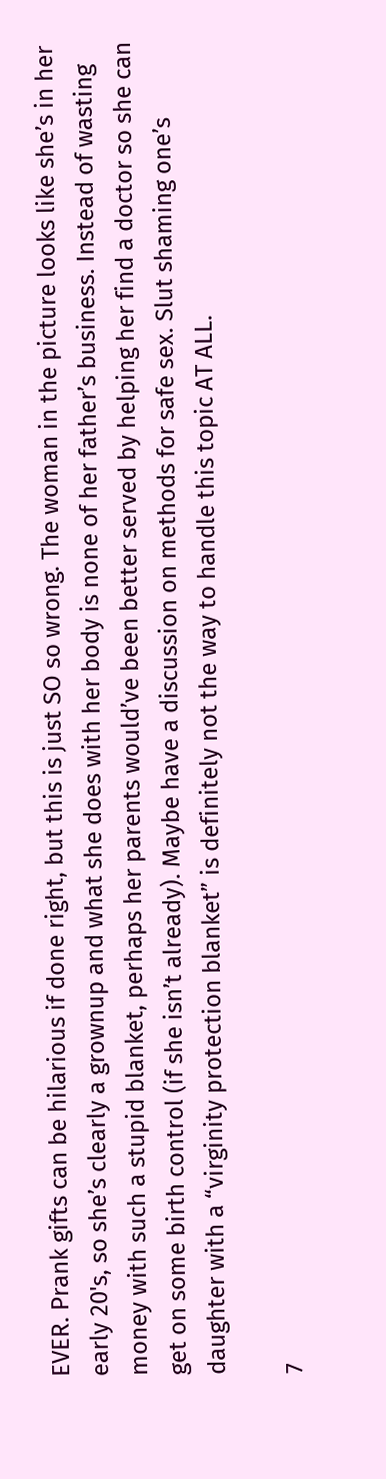EVER. Prank gifts can be hilarious if done right, but this is just SO so wrong. The woman in the picture looks like she’s in her early 20's, so she’s clearly a grownup and what she does with her body is none of her father’s business. Instead of wasting money with such a stupid blanket, perhaps her parents would’ve been better served by helping her find a doctor so she can get on some birth control (if she isn’t already). Maybe have a discussion on methods for safe sex. Slut shaming one’s daughter with a “virginity protection blanket” is definitely not the way to handle this topic AT ALL.

7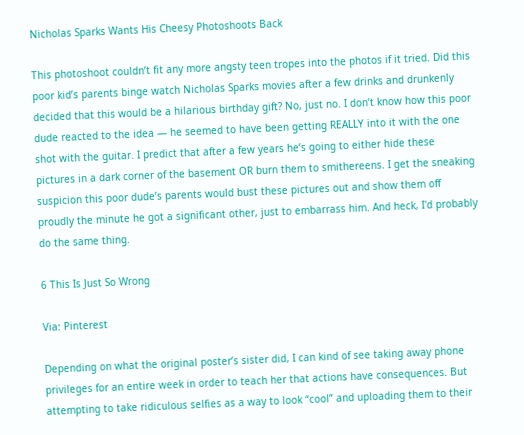Nicholas Sparks Wants His Cheesy Photoshoots Back

This photoshoot couldn’t fit any more angsty teen tropes into the photos if it tried. Did this poor kid’s parents binge watch Nicholas Sparks movies after a few drinks and drunkenly decided that this would be a hilarious birthday gift? No, just no. I don’t know how this poor dude reacted to the idea — he seemed to have been getting REALLY into it with the one shot with the guitar. I predict that after a few years he’s going to either hide these pictures in a dark corner of the basement OR burn them to smithereens. I get the sneaking suspicion this poor dude’s parents would bust these pictures out and show them off proudly the minute he got a significant other, just to embarrass him. And heck, I'd probably do the same thing.

6 This Is Just So Wrong

Via: Pinterest

Depending on what the original poster’s sister did, I can kind of see taking away phone privileges for an entire week in order to teach her that actions have consequences. But attempting to take ridiculous selfies as a way to look “cool” and uploading them to their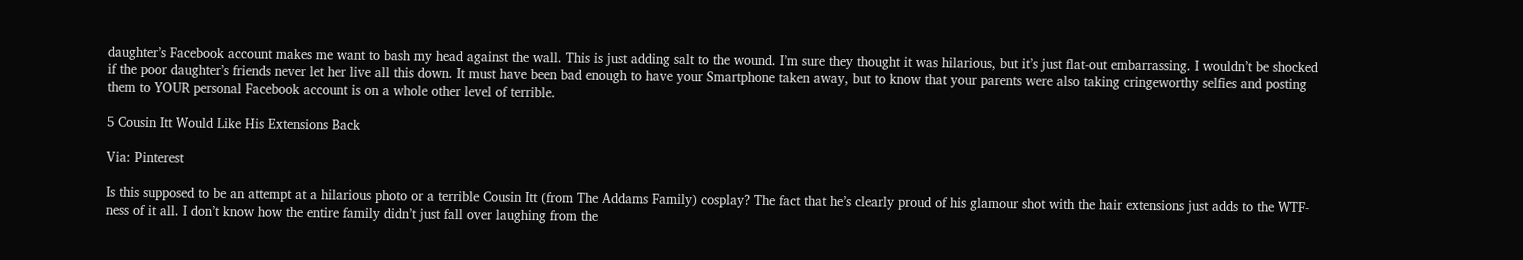daughter’s Facebook account makes me want to bash my head against the wall. This is just adding salt to the wound. I’m sure they thought it was hilarious, but it’s just flat-out embarrassing. I wouldn’t be shocked if the poor daughter’s friends never let her live all this down. It must have been bad enough to have your Smartphone taken away, but to know that your parents were also taking cringeworthy selfies and posting them to YOUR personal Facebook account is on a whole other level of terrible.

5 Cousin Itt Would Like His Extensions Back

Via: Pinterest

Is this supposed to be an attempt at a hilarious photo or a terrible Cousin Itt (from The Addams Family) cosplay? The fact that he’s clearly proud of his glamour shot with the hair extensions just adds to the WTF-ness of it all. I don’t know how the entire family didn’t just fall over laughing from the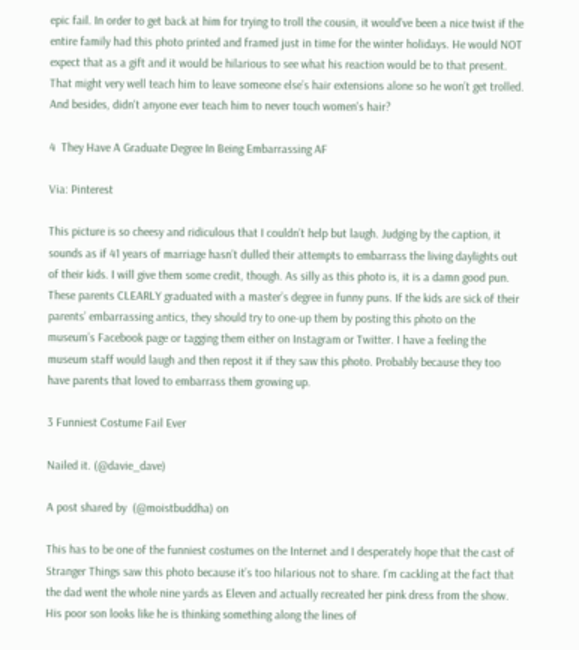epic fail. In order to get back at him for trying to troll the cousin, it would’ve been a nice twist if the entire family had this photo printed and framed just in time for the winter holidays. He would NOT expect that as a gift and it would be hilarious to see what his reaction would be to that present. That might very well teach him to leave someone else’s hair extensions alone so he won’t get trolled. And besides, didn't anyone ever teach him to never touch women's hair?

4  They Have A Graduate Degree In Being Embarrassing AF

Via: Pinterest

This picture is so cheesy and ridiculous that I couldn’t help but laugh. Judging by the caption, it sounds as if 41 years of marriage hasn’t dulled their attempts to embarrass the living daylights out of their kids. I will give them some credit, though. As silly as this photo is, it is a damn good pun. These parents CLEARLY graduated with a master’s degree in funny puns. If the kids are sick of their parents’ embarrassing antics, they should try to one-up them by posting this photo on the museum’s Facebook page or tagging them either on Instagram or Twitter. I have a feeling the museum staff would laugh and then repost it if they saw this photo. Probably because they too have parents that loved to embarrass them growing up.

3 Funniest Costume Fail Ever

Nailed it. (@davie_dave)

A post shared by  (@moistbuddha) on

This has to be one of the funniest costumes on the Internet and I desperately hope that the cast of Stranger Things saw this photo because it’s too hilarious not to share. I’m cackling at the fact that the dad went the whole nine yards as Eleven and actually recreated her pink dress from the show. His poor son looks like he is thinking something along the lines of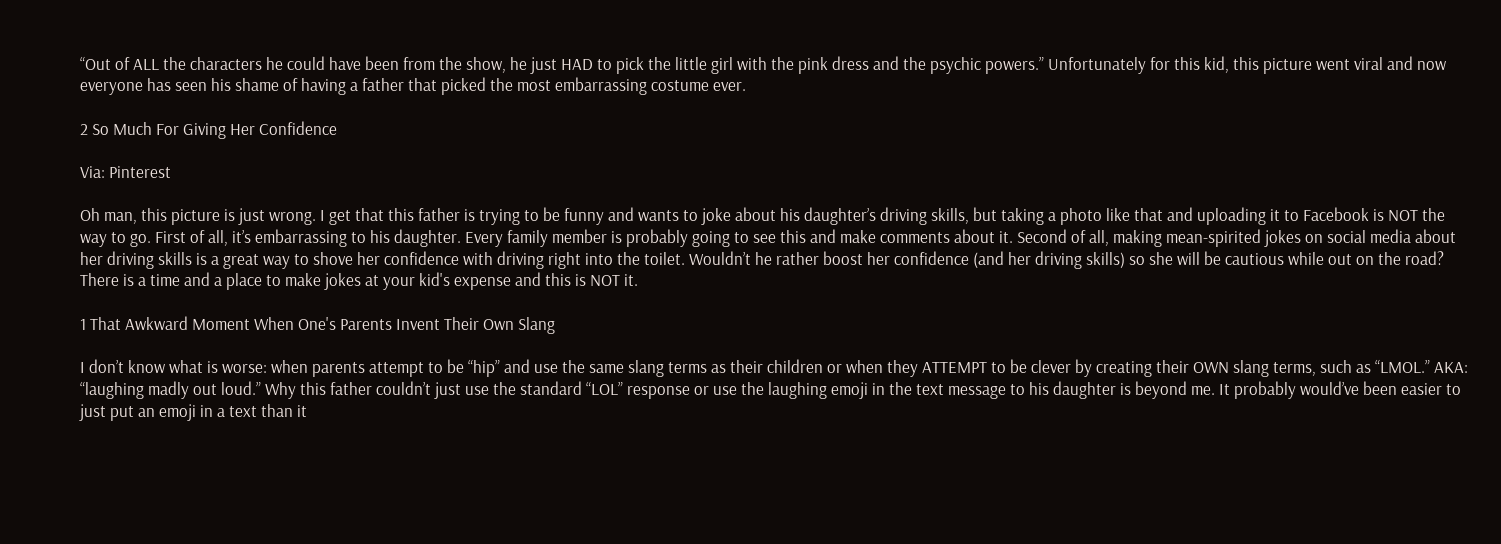“Out of ALL the characters he could have been from the show, he just HAD to pick the little girl with the pink dress and the psychic powers.” Unfortunately for this kid, this picture went viral and now everyone has seen his shame of having a father that picked the most embarrassing costume ever.

2 So Much For Giving Her Confidence

Via: Pinterest

Oh man, this picture is just wrong. I get that this father is trying to be funny and wants to joke about his daughter’s driving skills, but taking a photo like that and uploading it to Facebook is NOT the way to go. First of all, it’s embarrassing to his daughter. Every family member is probably going to see this and make comments about it. Second of all, making mean-spirited jokes on social media about her driving skills is a great way to shove her confidence with driving right into the toilet. Wouldn’t he rather boost her confidence (and her driving skills) so she will be cautious while out on the road? There is a time and a place to make jokes at your kid's expense and this is NOT it.

1 That Awkward Moment When One's Parents Invent Their Own Slang

I don’t know what is worse: when parents attempt to be “hip” and use the same slang terms as their children or when they ATTEMPT to be clever by creating their OWN slang terms, such as “LMOL.” AKA: “laughing madly out loud.” Why this father couldn’t just use the standard “LOL” response or use the laughing emoji in the text message to his daughter is beyond me. It probably would’ve been easier to just put an emoji in a text than it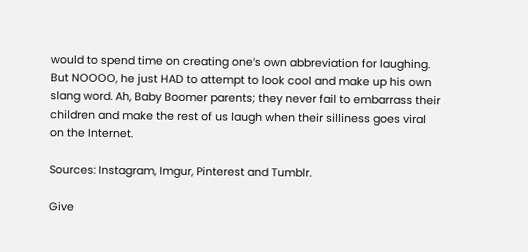would to spend time on creating one’s own abbreviation for laughing. But NOOOO, he just HAD to attempt to look cool and make up his own slang word. Ah, Baby Boomer parents; they never fail to embarrass their children and make the rest of us laugh when their silliness goes viral on the Internet.

Sources: Instagram, Imgur, Pinterest and Tumblr.

Give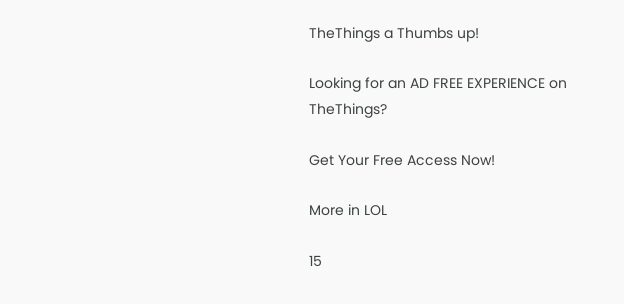TheThings a Thumbs up!

Looking for an AD FREE EXPERIENCE on TheThings?

Get Your Free Access Now!

More in LOL

15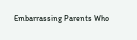Embarrassing Parents Who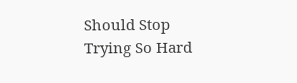Should Stop Trying So Hard